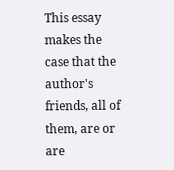This essay makes the case that the author's friends, all of them, are or are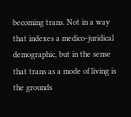becoming trans. Not in a way that indexes a medico-juridical demographic, but in the sense that trans as a mode of living is the grounds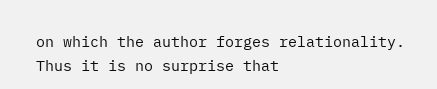on which the author forges relationality. Thus it is no surprise that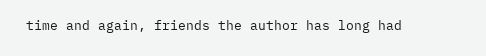time and again, friends the author has long had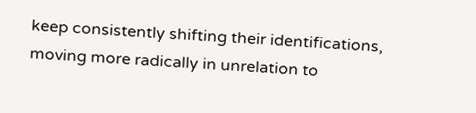keep consistently shifting their identifications, moving more radically in unrelation to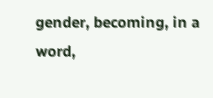gender, becoming, in a word,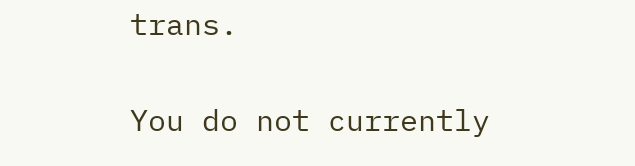trans.

You do not currently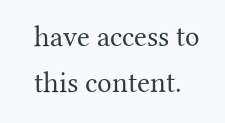have access to this content.